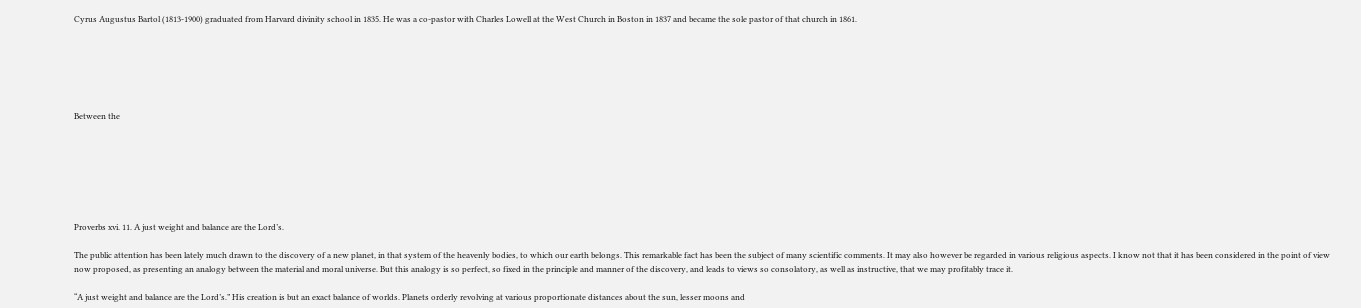Cyrus Augustus Bartol (1813-1900) graduated from Harvard divinity school in 1835. He was a co-pastor with Charles Lowell at the West Church in Boston in 1837 and became the sole pastor of that church in 1861.






Between the







Proverbs xvi. 11. A just weight and balance are the Lord’s.

The public attention has been lately much drawn to the discovery of a new planet, in that system of the heavenly bodies, to which our earth belongs. This remarkable fact has been the subject of many scientific comments. It may also however be regarded in various religious aspects. I know not that it has been considered in the point of view now proposed, as presenting an analogy between the material and moral universe. But this analogy is so perfect, so fixed in the principle and manner of the discovery, and leads to views so consolatory, as well as instructive, that we may profitably trace it.

“A just weight and balance are the Lord’s.” His creation is but an exact balance of worlds. Planets orderly revolving at various proportionate distances about the sun, lesser moons and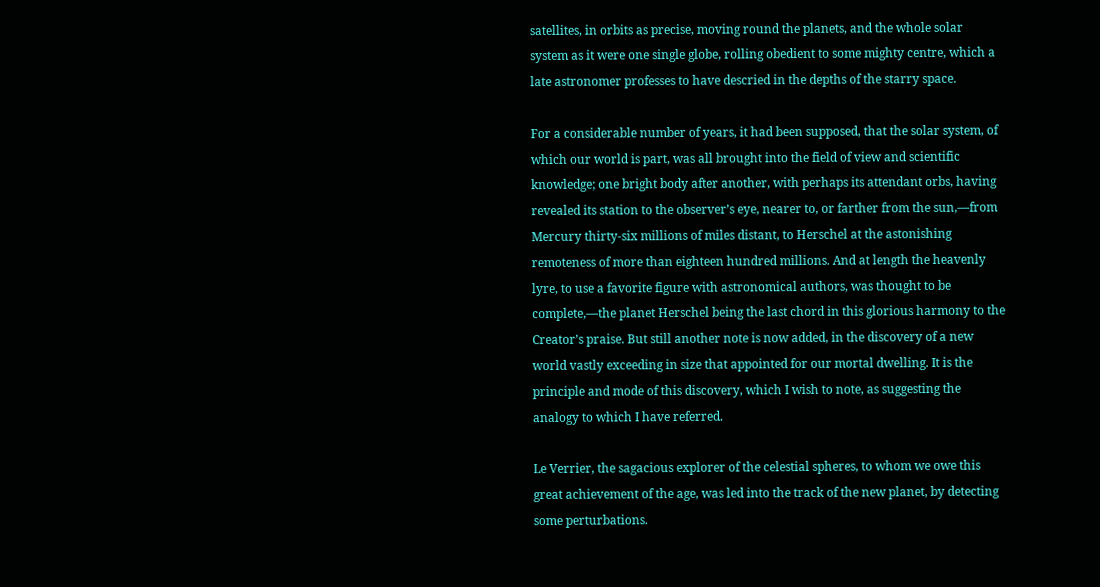satellites, in orbits as precise, moving round the planets, and the whole solar system as it were one single globe, rolling obedient to some mighty centre, which a late astronomer professes to have descried in the depths of the starry space.

For a considerable number of years, it had been supposed, that the solar system, of which our world is part, was all brought into the field of view and scientific knowledge; one bright body after another, with perhaps its attendant orbs, having revealed its station to the observer’s eye, nearer to, or farther from the sun,—from Mercury thirty-six millions of miles distant, to Herschel at the astonishing remoteness of more than eighteen hundred millions. And at length the heavenly lyre, to use a favorite figure with astronomical authors, was thought to be complete,—the planet Herschel being the last chord in this glorious harmony to the Creator’s praise. But still another note is now added, in the discovery of a new world vastly exceeding in size that appointed for our mortal dwelling. It is the principle and mode of this discovery, which I wish to note, as suggesting the analogy to which I have referred.

Le Verrier, the sagacious explorer of the celestial spheres, to whom we owe this great achievement of the age, was led into the track of the new planet, by detecting some perturbations.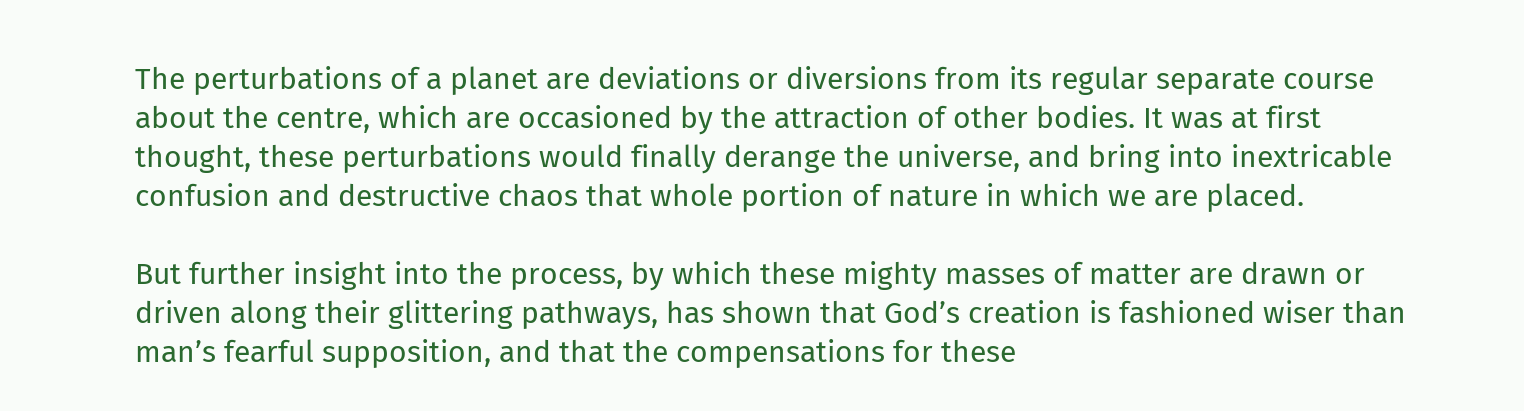The perturbations of a planet are deviations or diversions from its regular separate course about the centre, which are occasioned by the attraction of other bodies. It was at first thought, these perturbations would finally derange the universe, and bring into inextricable confusion and destructive chaos that whole portion of nature in which we are placed.

But further insight into the process, by which these mighty masses of matter are drawn or driven along their glittering pathways, has shown that God’s creation is fashioned wiser than man’s fearful supposition, and that the compensations for these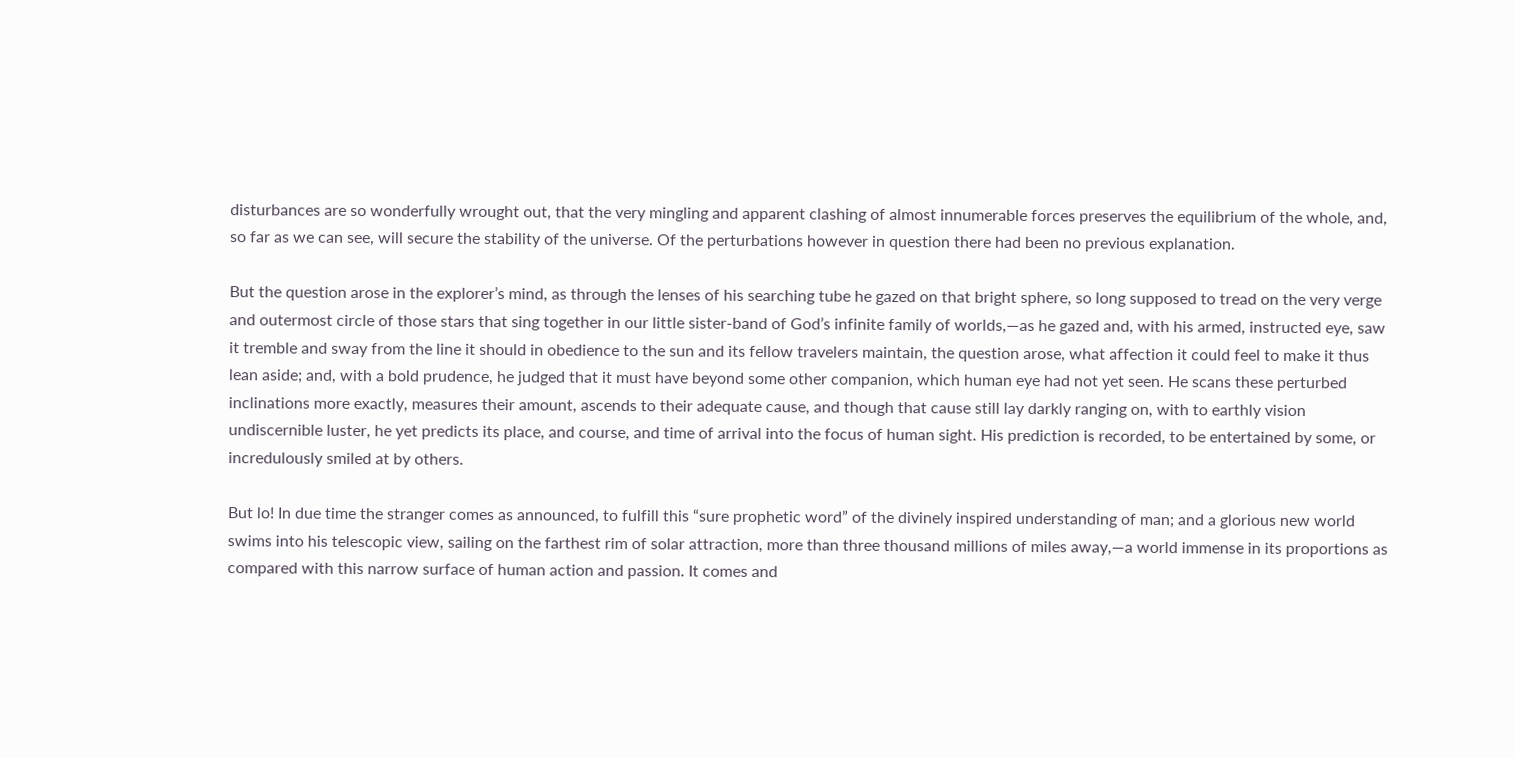disturbances are so wonderfully wrought out, that the very mingling and apparent clashing of almost innumerable forces preserves the equilibrium of the whole, and, so far as we can see, will secure the stability of the universe. Of the perturbations however in question there had been no previous explanation.

But the question arose in the explorer’s mind, as through the lenses of his searching tube he gazed on that bright sphere, so long supposed to tread on the very verge and outermost circle of those stars that sing together in our little sister-band of God’s infinite family of worlds,—as he gazed and, with his armed, instructed eye, saw it tremble and sway from the line it should in obedience to the sun and its fellow travelers maintain, the question arose, what affection it could feel to make it thus lean aside; and, with a bold prudence, he judged that it must have beyond some other companion, which human eye had not yet seen. He scans these perturbed inclinations more exactly, measures their amount, ascends to their adequate cause, and though that cause still lay darkly ranging on, with to earthly vision undiscernible luster, he yet predicts its place, and course, and time of arrival into the focus of human sight. His prediction is recorded, to be entertained by some, or incredulously smiled at by others.

But lo! In due time the stranger comes as announced, to fulfill this “sure prophetic word” of the divinely inspired understanding of man; and a glorious new world swims into his telescopic view, sailing on the farthest rim of solar attraction, more than three thousand millions of miles away,—a world immense in its proportions as compared with this narrow surface of human action and passion. It comes and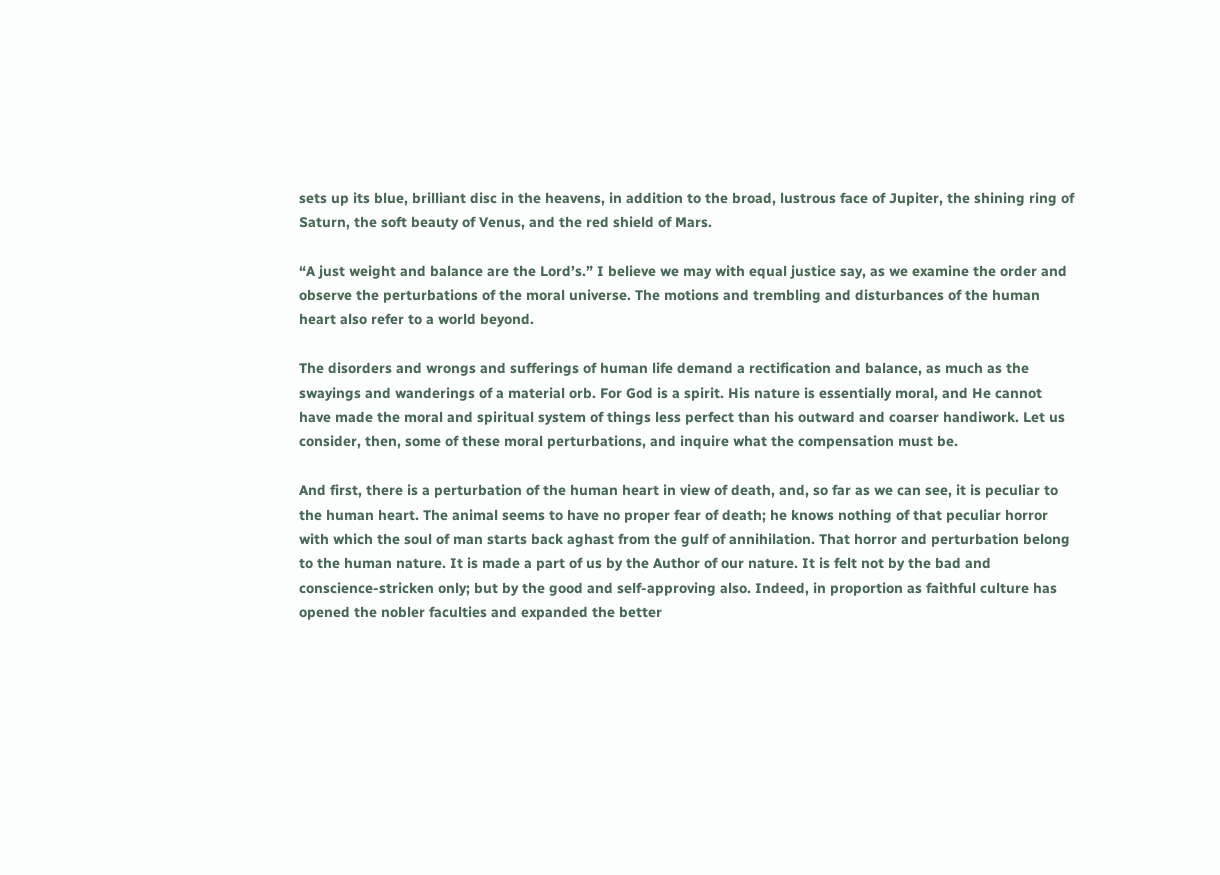sets up its blue, brilliant disc in the heavens, in addition to the broad, lustrous face of Jupiter, the shining ring of Saturn, the soft beauty of Venus, and the red shield of Mars.

“A just weight and balance are the Lord’s.” I believe we may with equal justice say, as we examine the order and observe the perturbations of the moral universe. The motions and trembling and disturbances of the human heart also refer to a world beyond.

The disorders and wrongs and sufferings of human life demand a rectification and balance, as much as the swayings and wanderings of a material orb. For God is a spirit. His nature is essentially moral, and He cannot have made the moral and spiritual system of things less perfect than his outward and coarser handiwork. Let us consider, then, some of these moral perturbations, and inquire what the compensation must be.

And first, there is a perturbation of the human heart in view of death, and, so far as we can see, it is peculiar to the human heart. The animal seems to have no proper fear of death; he knows nothing of that peculiar horror with which the soul of man starts back aghast from the gulf of annihilation. That horror and perturbation belong to the human nature. It is made a part of us by the Author of our nature. It is felt not by the bad and conscience-stricken only; but by the good and self-approving also. Indeed, in proportion as faithful culture has opened the nobler faculties and expanded the better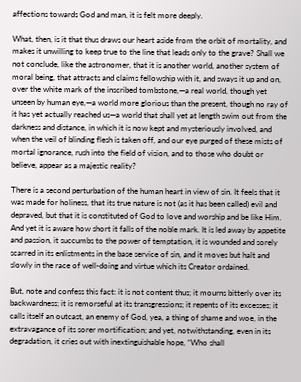affections towards God and man, it is felt more deeply.

What, then, is it that thus draws our heart aside from the orbit of mortality, and makes it unwilling to keep true to the line that leads only to the grave? Shall we not conclude, like the astronomer, that it is another world, another system of moral being, that attracts and claims fellowship with it, and sways it up and on, over the white mark of the inscribed tombstone,—a real world, though yet unseen by human eye,—a world more glorious than the present, though no ray of it has yet actually reached us—a world that shall yet at length swim out from the darkness and distance, in which it is now kept and mysteriously involved, and when the veil of blinding flesh is taken off, and our eye purged of these mists of mortal ignorance, rush into the field of vision, and to those who doubt or believe, appear as a majestic reality?

There is a second perturbation of the human heart in view of sin. It feels that it was made for holiness, that its true nature is not (as it has been called) evil and depraved, but that it is constituted of God to love and worship and be like Him. And yet it is aware how short it falls of the noble mark. It is led away by appetite and passion, it succumbs to the power of temptation, it is wounded and sorely scarred in its enlistments in the base service of sin, and it moves but halt and slowly in the race of well-doing and virtue which its Creator ordained.

But, note and confess this fact: it is not content thus; it mourns bitterly over its backwardness; it is remorseful at its transgressions; it repents of its excesses; it calls itself an outcast, an enemy of God, yea, a thing of shame and woe, in the extravagance of its sorer mortification; and yet, notwithstanding, even in its degradation, it cries out with inextinguishable hope, “Who shall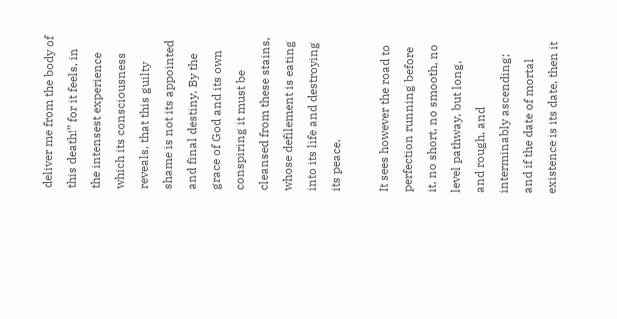deliver me from the body of this death!” for it feels, in the intensest experience which its consciousness reveals, that this guilty shame is not its appointed and final destiny. By the grace of God and its own conspiring it must be cleansed from these stains, whose defilement is eating into its life and destroying its peace.

It sees however the road to perfection running before it, no short, no smooth, no level pathway, but long, and rough, and interminably ascending; and if the date of mortal existence is its date, then it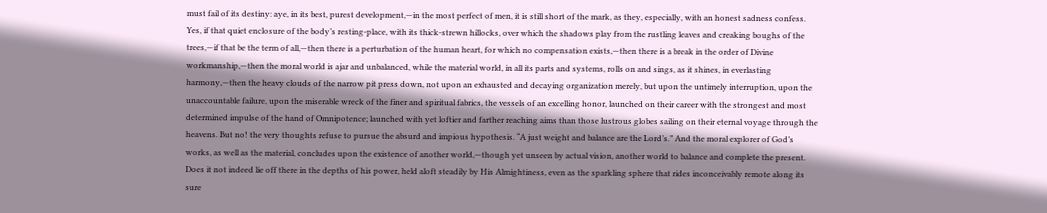must fail of its destiny: aye, in its best, purest development,—in the most perfect of men, it is still short of the mark, as they, especially, with an honest sadness confess. Yes, if that quiet enclosure of the body’s resting-place, with its thick-strewn hillocks, over which the shadows play from the rustling leaves and creaking boughs of the trees,—if that be the term of all,—then there is a perturbation of the human heart, for which no compensation exists,—then there is a break in the order of Divine workmanship,—then the moral world is ajar and unbalanced, while the material world, in all its parts and systems, rolls on and sings, as it shines, in everlasting harmony,—then the heavy clouds of the narrow pit press down, not upon an exhausted and decaying organization merely, but upon the untimely interruption, upon the unaccountable failure, upon the miserable wreck of the finer and spiritual fabrics, the vessels of an excelling honor, launched on their career with the strongest and most determined impulse of the hand of Omnipotence; launched with yet loftier and farther reaching aims than those lustrous globes sailing on their eternal voyage through the heavens. But no! the very thoughts refuse to pursue the absurd and impious hypothesis. “A just weight and balance are the Lord’s.” And the moral explorer of God’s works, as well as the material, concludes upon the existence of another world,—though yet unseen by actual vision, another world to balance and complete the present. Does it not indeed lie off there in the depths of his power, held aloft steadily by His Almightiness, even as the sparkling sphere that rides inconceivably remote along its sure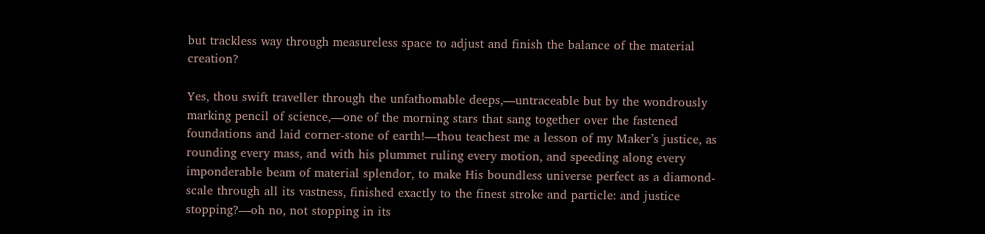but trackless way through measureless space to adjust and finish the balance of the material creation?

Yes, thou swift traveller through the unfathomable deeps,—untraceable but by the wondrously marking pencil of science,—one of the morning stars that sang together over the fastened foundations and laid corner-stone of earth!—thou teachest me a lesson of my Maker’s justice, as rounding every mass, and with his plummet ruling every motion, and speeding along every imponderable beam of material splendor, to make His boundless universe perfect as a diamond-scale through all its vastness, finished exactly to the finest stroke and particle: and justice stopping?—oh no, not stopping in its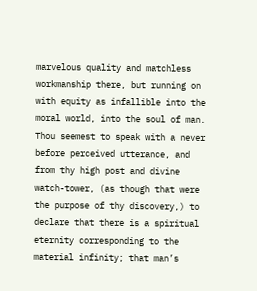marvelous quality and matchless workmanship there, but running on with equity as infallible into the moral world, into the soul of man. Thou seemest to speak with a never before perceived utterance, and from thy high post and divine watch-tower, (as though that were the purpose of thy discovery,) to declare that there is a spiritual eternity corresponding to the material infinity; that man’s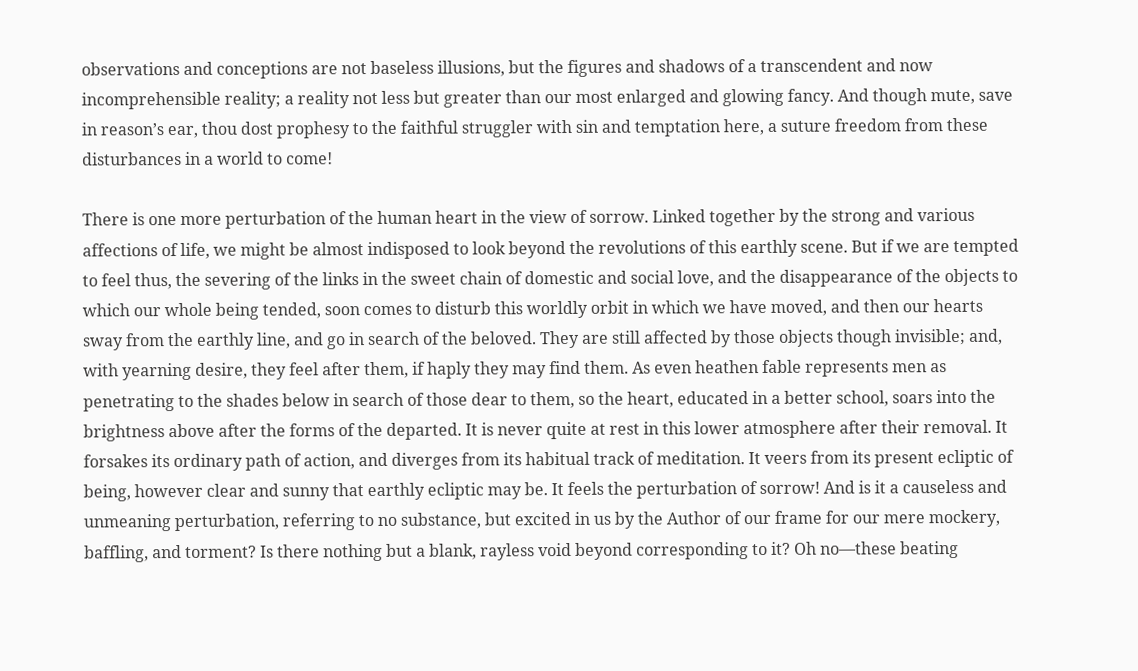observations and conceptions are not baseless illusions, but the figures and shadows of a transcendent and now incomprehensible reality; a reality not less but greater than our most enlarged and glowing fancy. And though mute, save in reason’s ear, thou dost prophesy to the faithful struggler with sin and temptation here, a suture freedom from these disturbances in a world to come!

There is one more perturbation of the human heart in the view of sorrow. Linked together by the strong and various affections of life, we might be almost indisposed to look beyond the revolutions of this earthly scene. But if we are tempted to feel thus, the severing of the links in the sweet chain of domestic and social love, and the disappearance of the objects to which our whole being tended, soon comes to disturb this worldly orbit in which we have moved, and then our hearts sway from the earthly line, and go in search of the beloved. They are still affected by those objects though invisible; and, with yearning desire, they feel after them, if haply they may find them. As even heathen fable represents men as penetrating to the shades below in search of those dear to them, so the heart, educated in a better school, soars into the brightness above after the forms of the departed. It is never quite at rest in this lower atmosphere after their removal. It forsakes its ordinary path of action, and diverges from its habitual track of meditation. It veers from its present ecliptic of being, however clear and sunny that earthly ecliptic may be. It feels the perturbation of sorrow! And is it a causeless and unmeaning perturbation, referring to no substance, but excited in us by the Author of our frame for our mere mockery, baffling, and torment? Is there nothing but a blank, rayless void beyond corresponding to it? Oh no—these beating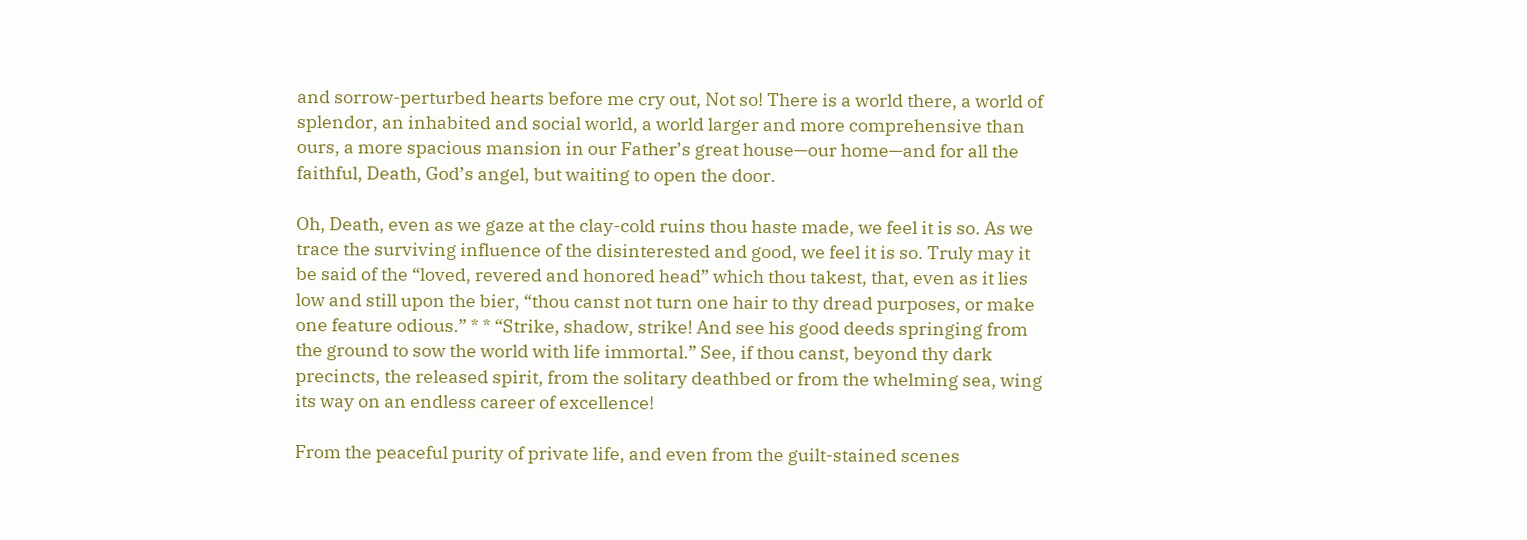and sorrow-perturbed hearts before me cry out, Not so! There is a world there, a world of splendor, an inhabited and social world, a world larger and more comprehensive than ours, a more spacious mansion in our Father’s great house—our home—and for all the faithful, Death, God’s angel, but waiting to open the door.

Oh, Death, even as we gaze at the clay-cold ruins thou haste made, we feel it is so. As we trace the surviving influence of the disinterested and good, we feel it is so. Truly may it be said of the “loved, revered and honored head” which thou takest, that, even as it lies low and still upon the bier, “thou canst not turn one hair to thy dread purposes, or make one feature odious.” * * “Strike, shadow, strike! And see his good deeds springing from the ground to sow the world with life immortal.” See, if thou canst, beyond thy dark precincts, the released spirit, from the solitary deathbed or from the whelming sea, wing its way on an endless career of excellence!

From the peaceful purity of private life, and even from the guilt-stained scenes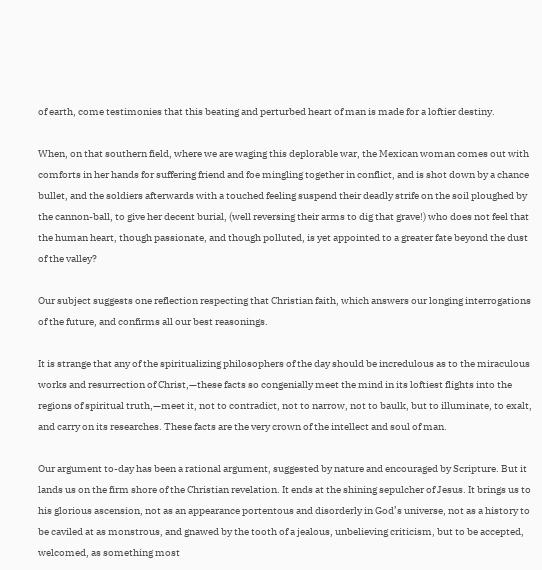of earth, come testimonies that this beating and perturbed heart of man is made for a loftier destiny.

When, on that southern field, where we are waging this deplorable war, the Mexican woman comes out with comforts in her hands for suffering friend and foe mingling together in conflict, and is shot down by a chance bullet, and the soldiers afterwards with a touched feeling suspend their deadly strife on the soil ploughed by the cannon-ball, to give her decent burial, (well reversing their arms to dig that grave!) who does not feel that the human heart, though passionate, and though polluted, is yet appointed to a greater fate beyond the dust of the valley?

Our subject suggests one reflection respecting that Christian faith, which answers our longing interrogations of the future, and confirms all our best reasonings.

It is strange that any of the spiritualizing philosophers of the day should be incredulous as to the miraculous works and resurrection of Christ,—these facts so congenially meet the mind in its loftiest flights into the regions of spiritual truth,—meet it, not to contradict, not to narrow, not to baulk, but to illuminate, to exalt, and carry on its researches. These facts are the very crown of the intellect and soul of man.

Our argument to-day has been a rational argument, suggested by nature and encouraged by Scripture. But it lands us on the firm shore of the Christian revelation. It ends at the shining sepulcher of Jesus. It brings us to his glorious ascension, not as an appearance portentous and disorderly in God’s universe, not as a history to be caviled at as monstrous, and gnawed by the tooth of a jealous, unbelieving criticism, but to be accepted, welcomed, as something most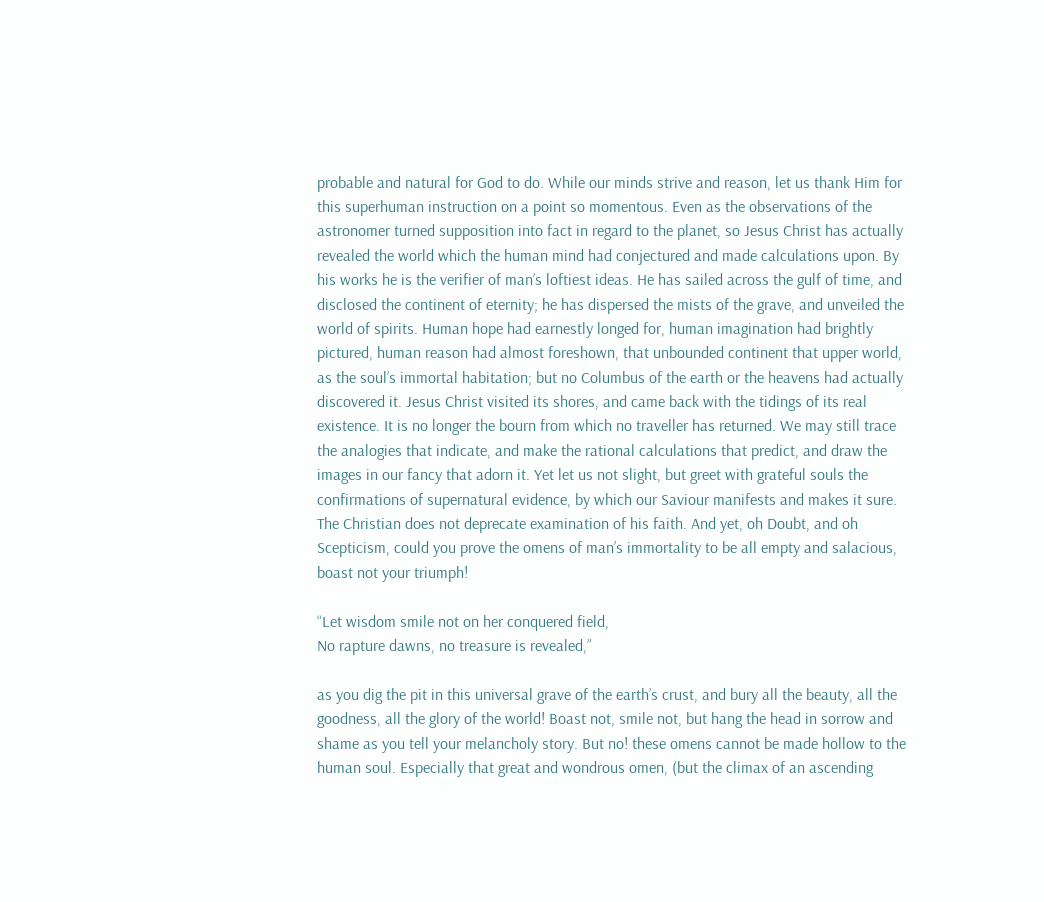probable and natural for God to do. While our minds strive and reason, let us thank Him for this superhuman instruction on a point so momentous. Even as the observations of the astronomer turned supposition into fact in regard to the planet, so Jesus Christ has actually revealed the world which the human mind had conjectured and made calculations upon. By his works he is the verifier of man’s loftiest ideas. He has sailed across the gulf of time, and disclosed the continent of eternity; he has dispersed the mists of the grave, and unveiled the world of spirits. Human hope had earnestly longed for, human imagination had brightly pictured, human reason had almost foreshown, that unbounded continent that upper world, as the soul’s immortal habitation; but no Columbus of the earth or the heavens had actually discovered it. Jesus Christ visited its shores, and came back with the tidings of its real existence. It is no longer the bourn from which no traveller has returned. We may still trace the analogies that indicate, and make the rational calculations that predict, and draw the images in our fancy that adorn it. Yet let us not slight, but greet with grateful souls the confirmations of supernatural evidence, by which our Saviour manifests and makes it sure. The Christian does not deprecate examination of his faith. And yet, oh Doubt, and oh Scepticism, could you prove the omens of man’s immortality to be all empty and salacious, boast not your triumph!

“Let wisdom smile not on her conquered field,
No rapture dawns, no treasure is revealed,”

as you dig the pit in this universal grave of the earth’s crust, and bury all the beauty, all the goodness, all the glory of the world! Boast not, smile not, but hang the head in sorrow and shame as you tell your melancholy story. But no! these omens cannot be made hollow to the human soul. Especially that great and wondrous omen, (but the climax of an ascending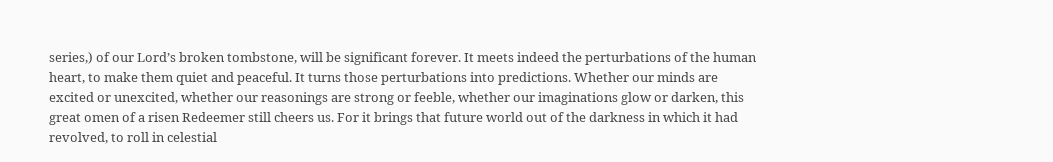series,) of our Lord’s broken tombstone, will be significant forever. It meets indeed the perturbations of the human heart, to make them quiet and peaceful. It turns those perturbations into predictions. Whether our minds are excited or unexcited, whether our reasonings are strong or feeble, whether our imaginations glow or darken, this great omen of a risen Redeemer still cheers us. For it brings that future world out of the darkness in which it had revolved, to roll in celestial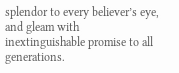splendor to every believer’s eye, and gleam with inextinguishable promise to all generations.